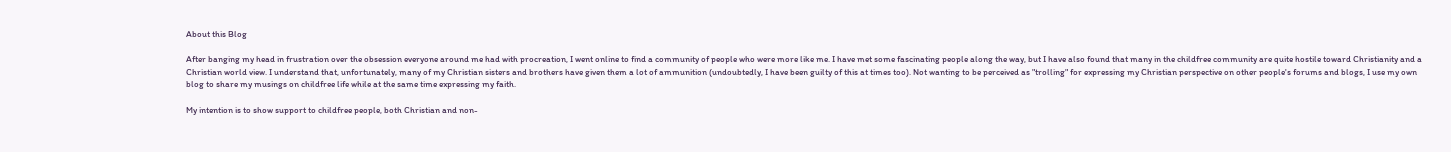About this Blog

After banging my head in frustration over the obsession everyone around me had with procreation, I went online to find a community of people who were more like me. I have met some fascinating people along the way, but I have also found that many in the childfree community are quite hostile toward Christianity and a Christian world view. I understand that, unfortunately, many of my Christian sisters and brothers have given them a lot of ammunition (undoubtedly, I have been guilty of this at times too). Not wanting to be perceived as "trolling" for expressing my Christian perspective on other people's forums and blogs, I use my own blog to share my musings on childfree life while at the same time expressing my faith.

My intention is to show support to childfree people, both Christian and non-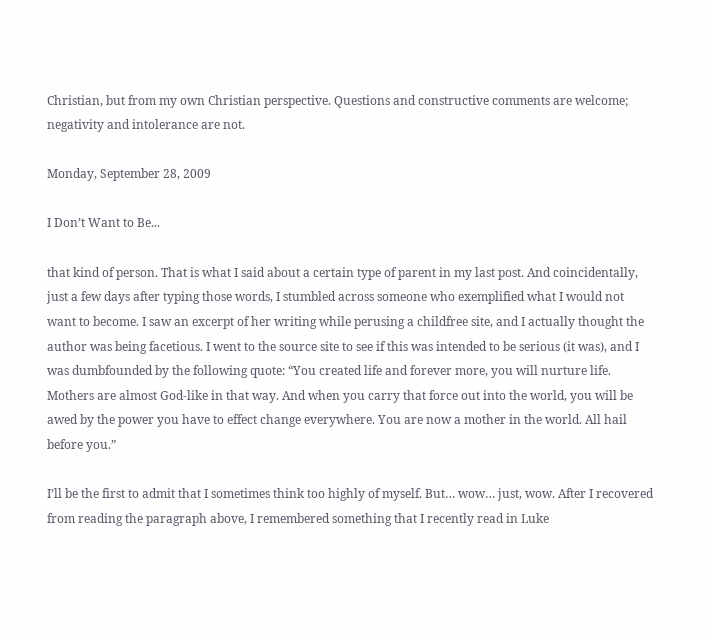Christian, but from my own Christian perspective. Questions and constructive comments are welcome; negativity and intolerance are not.

Monday, September 28, 2009

I Don’t Want to Be...

that kind of person. That is what I said about a certain type of parent in my last post. And coincidentally, just a few days after typing those words, I stumbled across someone who exemplified what I would not want to become. I saw an excerpt of her writing while perusing a childfree site, and I actually thought the author was being facetious. I went to the source site to see if this was intended to be serious (it was), and I was dumbfounded by the following quote: “You created life and forever more, you will nurture life. Mothers are almost God-like in that way. And when you carry that force out into the world, you will be awed by the power you have to effect change everywhere. You are now a mother in the world. All hail before you.”

I’ll be the first to admit that I sometimes think too highly of myself. But… wow… just, wow. After I recovered from reading the paragraph above, I remembered something that I recently read in Luke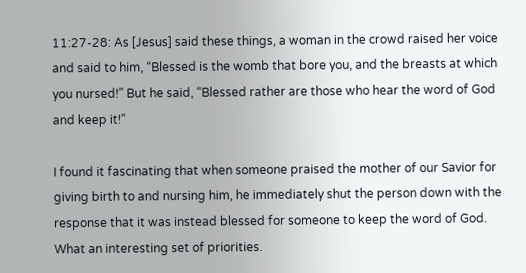11:27-28: As [Jesus] said these things, a woman in the crowd raised her voice and said to him, “Blessed is the womb that bore you, and the breasts at which you nursed!” But he said, “Blessed rather are those who hear the word of God and keep it!”

I found it fascinating that when someone praised the mother of our Savior for giving birth to and nursing him, he immediately shut the person down with the response that it was instead blessed for someone to keep the word of God. What an interesting set of priorities.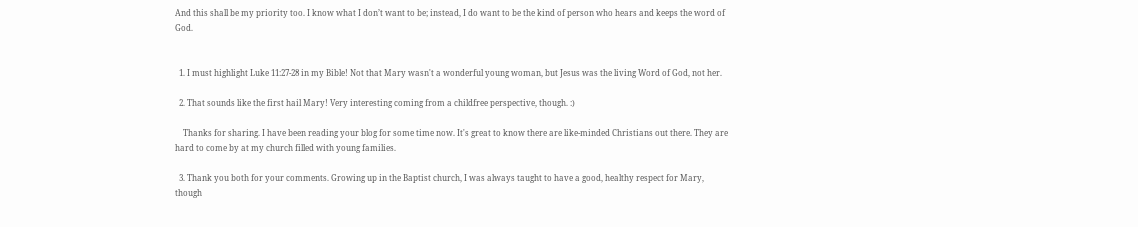And this shall be my priority too. I know what I don’t want to be; instead, I do want to be the kind of person who hears and keeps the word of God.


  1. I must highlight Luke 11:27-28 in my Bible! Not that Mary wasn't a wonderful young woman, but Jesus was the living Word of God, not her.

  2. That sounds like the first hail Mary! Very interesting coming from a childfree perspective, though. :)

    Thanks for sharing. I have been reading your blog for some time now. It's great to know there are like-minded Christians out there. They are hard to come by at my church filled with young families.

  3. Thank you both for your comments. Growing up in the Baptist church, I was always taught to have a good, healthy respect for Mary, though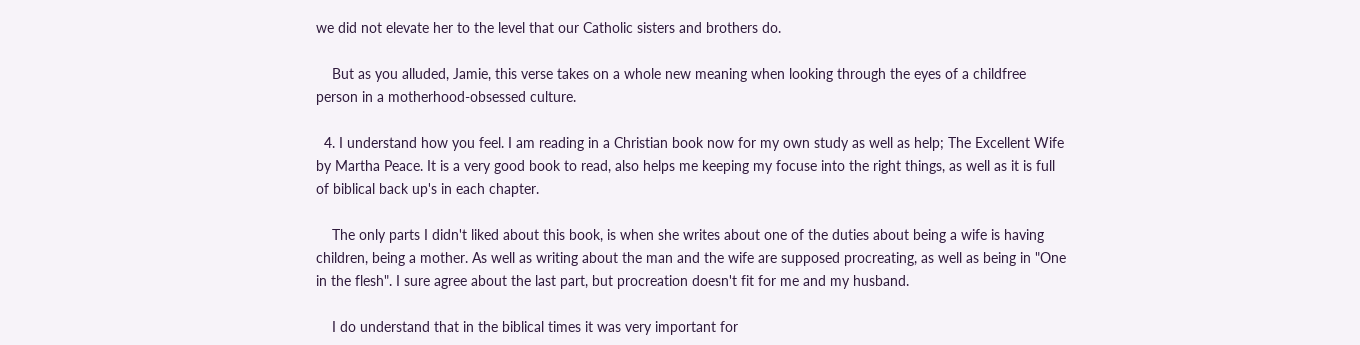we did not elevate her to the level that our Catholic sisters and brothers do.

    But as you alluded, Jamie, this verse takes on a whole new meaning when looking through the eyes of a childfree person in a motherhood-obsessed culture.

  4. I understand how you feel. I am reading in a Christian book now for my own study as well as help; The Excellent Wife by Martha Peace. It is a very good book to read, also helps me keeping my focuse into the right things, as well as it is full of biblical back up's in each chapter.

    The only parts I didn't liked about this book, is when she writes about one of the duties about being a wife is having children, being a mother. As well as writing about the man and the wife are supposed procreating, as well as being in "One in the flesh". I sure agree about the last part, but procreation doesn't fit for me and my husband.

    I do understand that in the biblical times it was very important for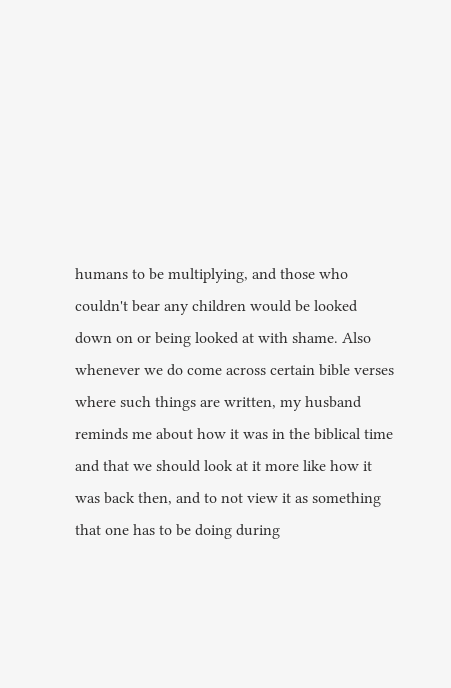humans to be multiplying, and those who couldn't bear any children would be looked down on or being looked at with shame. Also whenever we do come across certain bible verses where such things are written, my husband reminds me about how it was in the biblical time and that we should look at it more like how it was back then, and to not view it as something that one has to be doing during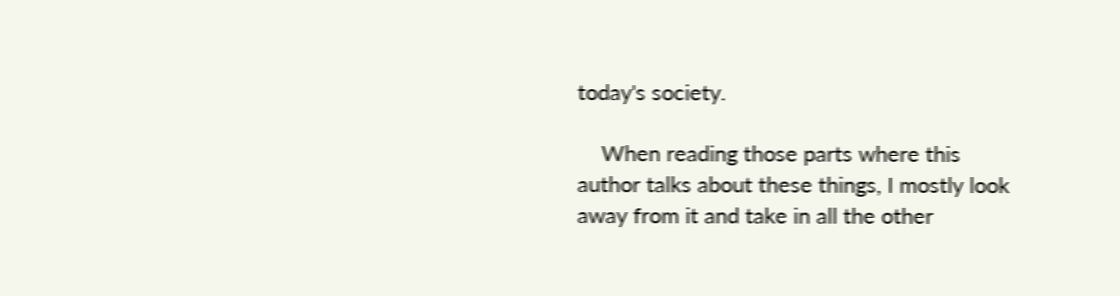today's society.

    When reading those parts where this author talks about these things, I mostly look away from it and take in all the other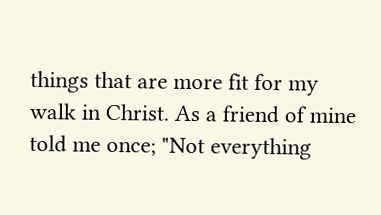things that are more fit for my walk in Christ. As a friend of mine told me once; "Not everything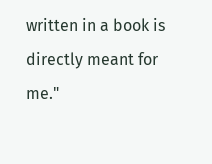written in a book is directly meant for me."